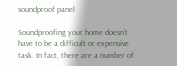soundproof panel

Soundproofing your home doesn’t have to be a difficult or expensive task. In fact, there are a number of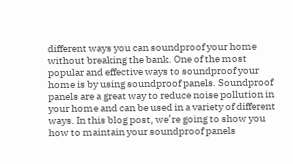different ways you can soundproof your home without breaking the bank. One of the most popular and effective ways to soundproof your home is by using soundproof panels. Soundproof panels are a great way to reduce noise pollution in your home and can be used in a variety of different ways. In this blog post, we’re going to show you how to maintain your soundproof panels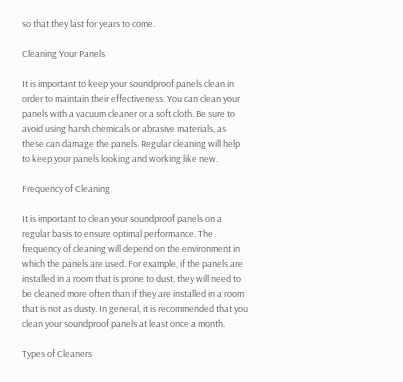so that they last for years to come.

Cleaning Your Panels

It is important to keep your soundproof panels clean in order to maintain their effectiveness. You can clean your panels with a vacuum cleaner or a soft cloth. Be sure to avoid using harsh chemicals or abrasive materials, as these can damage the panels. Regular cleaning will help to keep your panels looking and working like new.

Frequency of Cleaning

It is important to clean your soundproof panels on a regular basis to ensure optimal performance. The frequency of cleaning will depend on the environment in which the panels are used. For example, if the panels are installed in a room that is prone to dust, they will need to be cleaned more often than if they are installed in a room that is not as dusty. In general, it is recommended that you clean your soundproof panels at least once a month.

Types of Cleaners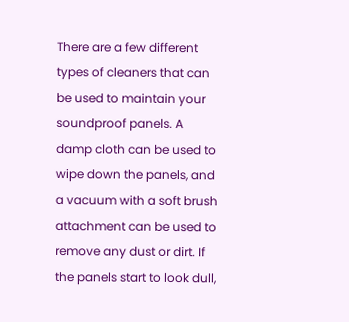There are a few different types of cleaners that can be used to maintain your soundproof panels. A damp cloth can be used to wipe down the panels, and a vacuum with a soft brush attachment can be used to remove any dust or dirt. If the panels start to look dull,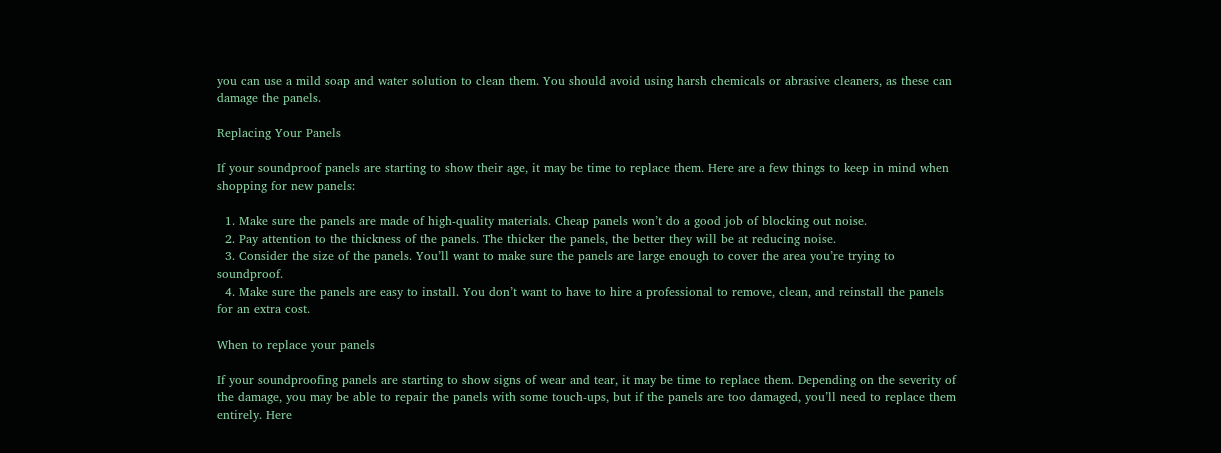you can use a mild soap and water solution to clean them. You should avoid using harsh chemicals or abrasive cleaners, as these can damage the panels.

Replacing Your Panels

If your soundproof panels are starting to show their age, it may be time to replace them. Here are a few things to keep in mind when shopping for new panels:

  1. Make sure the panels are made of high-quality materials. Cheap panels won’t do a good job of blocking out noise.
  2. Pay attention to the thickness of the panels. The thicker the panels, the better they will be at reducing noise.
  3. Consider the size of the panels. You’ll want to make sure the panels are large enough to cover the area you’re trying to soundproof.
  4. Make sure the panels are easy to install. You don’t want to have to hire a professional to remove, clean, and reinstall the panels for an extra cost.

When to replace your panels

If your soundproofing panels are starting to show signs of wear and tear, it may be time to replace them. Depending on the severity of the damage, you may be able to repair the panels with some touch-ups, but if the panels are too damaged, you’ll need to replace them entirely. Here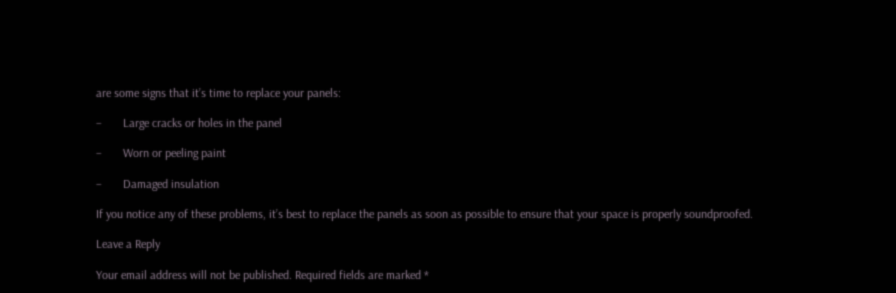are some signs that it’s time to replace your panels:

–       Large cracks or holes in the panel

–       Worn or peeling paint

–       Damaged insulation

If you notice any of these problems, it’s best to replace the panels as soon as possible to ensure that your space is properly soundproofed.

Leave a Reply

Your email address will not be published. Required fields are marked *